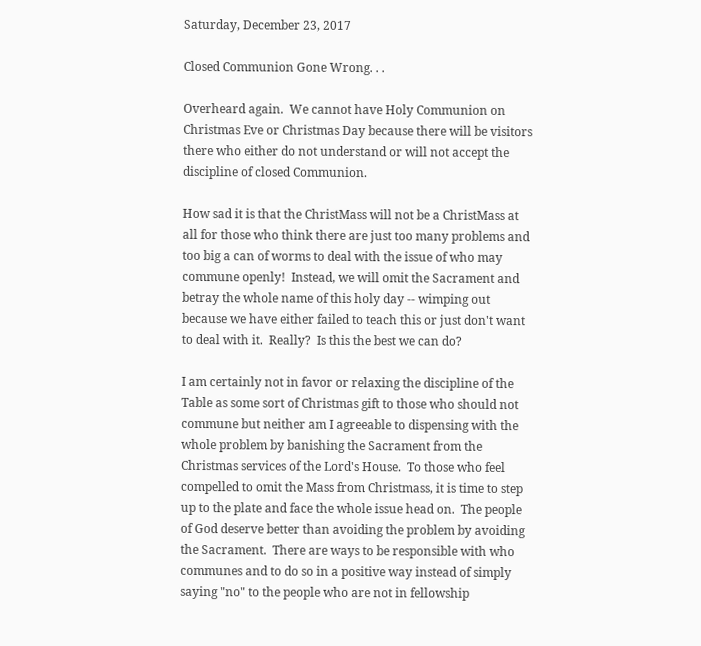Saturday, December 23, 2017

Closed Communion Gone Wrong. . .

Overheard again.  We cannot have Holy Communion on Christmas Eve or Christmas Day because there will be visitors there who either do not understand or will not accept the discipline of closed Communion.

How sad it is that the ChristMass will not be a ChristMass at all for those who think there are just too many problems and too big a can of worms to deal with the issue of who may commune openly!  Instead, we will omit the Sacrament and betray the whole name of this holy day -- wimping out because we have either failed to teach this or just don't want to deal with it.  Really?  Is this the best we can do?

I am certainly not in favor or relaxing the discipline of the Table as some sort of Christmas gift to those who should not commune but neither am I agreeable to dispensing with the whole problem by banishing the Sacrament from the Christmas services of the Lord's House.  To those who feel compelled to omit the Mass from Christmass, it is time to step up to the plate and face the whole issue head on.  The people of God deserve better than avoiding the problem by avoiding the Sacrament.  There are ways to be responsible with who communes and to do so in a positive way instead of simply saying "no" to the people who are not in fellowship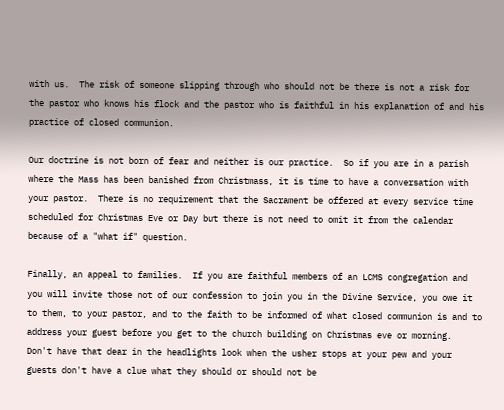with us.  The risk of someone slipping through who should not be there is not a risk for the pastor who knows his flock and the pastor who is faithful in his explanation of and his practice of closed communion.

Our doctrine is not born of fear and neither is our practice.  So if you are in a parish where the Mass has been banished from Christmass, it is time to have a conversation with your pastor.  There is no requirement that the Sacrament be offered at every service time scheduled for Christmas Eve or Day but there is not need to omit it from the calendar because of a "what if" question.

Finally, an appeal to families.  If you are faithful members of an LCMS congregation and you will invite those not of our confession to join you in the Divine Service, you owe it to them, to your pastor, and to the faith to be informed of what closed communion is and to address your guest before you get to the church building on Christmas eve or morning.  Don't have that dear in the headlights look when the usher stops at your pew and your guests don't have a clue what they should or should not be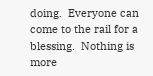doing.  Everyone can come to the rail for a blessing.  Nothing is more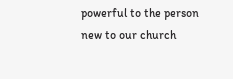powerful to the person new to our church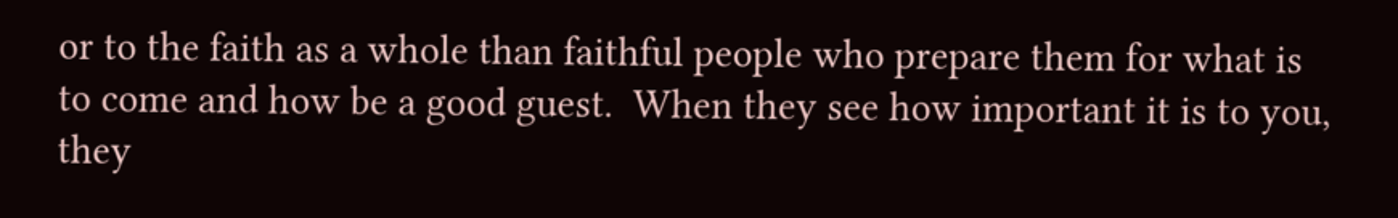or to the faith as a whole than faithful people who prepare them for what is to come and how be a good guest.  When they see how important it is to you, they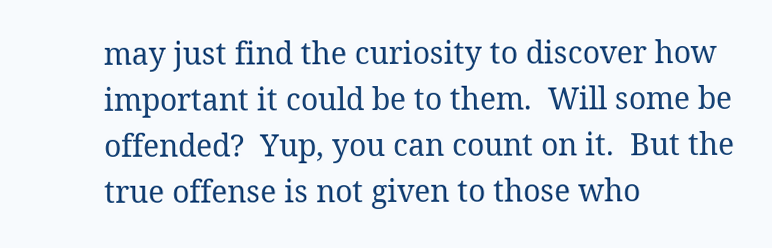may just find the curiosity to discover how important it could be to them.  Will some be offended?  Yup, you can count on it.  But the true offense is not given to those who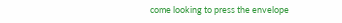come looking to press the envelope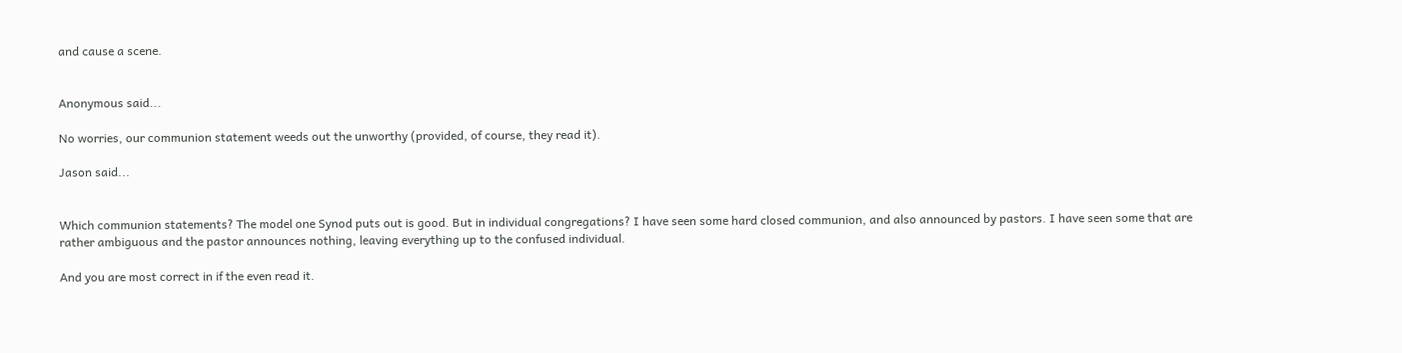and cause a scene.


Anonymous said...

No worries, our communion statement weeds out the unworthy (provided, of course, they read it).

Jason said...


Which communion statements? The model one Synod puts out is good. But in individual congregations? I have seen some hard closed communion, and also announced by pastors. I have seen some that are rather ambiguous and the pastor announces nothing, leaving everything up to the confused individual.

And you are most correct in if the even read it.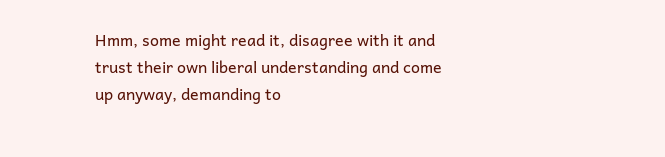Hmm, some might read it, disagree with it and trust their own liberal understanding and come up anyway, demanding to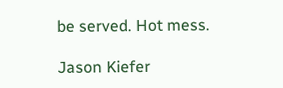be served. Hot mess.

Jason Kiefer